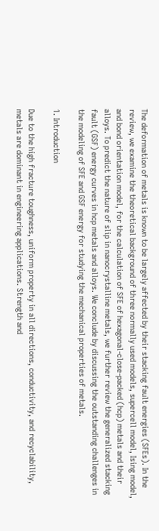The deformation of metals is known to be largely affected by their stacking fault energies (SFEs). In the review, we examine the theoretical background of three normally used models, supercell model, Ising model, and bond orientation model, for the calculation of SFE of hexagonal-close-packed (hcp) metals and their alloys. To predict the nature of slip in nanocrystalline metals, we further review the generalized stacking fault (GSF) energy curves in hcp metals and alloys. We conclude by discussing the outstanding challenges in the modeling of SFE and GSF energy for studying the mechanical properties of metals.

1. Introduction

Due to the high fracture toughness, uniform property in all directions, conductivity, and recyclability, metals are dominant in engineering applications. Strength and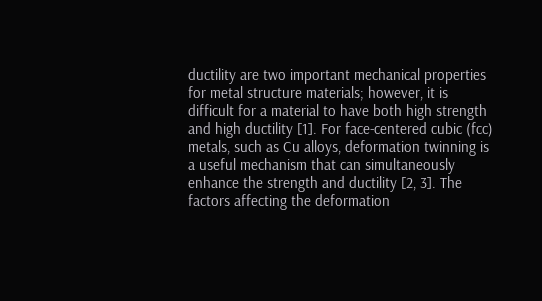ductility are two important mechanical properties for metal structure materials; however, it is difficult for a material to have both high strength and high ductility [1]. For face-centered cubic (fcc) metals, such as Cu alloys, deformation twinning is a useful mechanism that can simultaneously enhance the strength and ductility [2, 3]. The factors affecting the deformation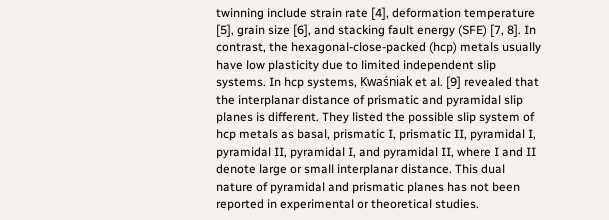twinning include strain rate [4], deformation temperature [5], grain size [6], and stacking fault energy (SFE) [7, 8]. In contrast, the hexagonal-close-packed (hcp) metals usually have low plasticity due to limited independent slip systems. In hcp systems, Kwaśniak et al. [9] revealed that the interplanar distance of prismatic and pyramidal slip planes is different. They listed the possible slip system of hcp metals as basal, prismatic I, prismatic II, pyramidal I, pyramidal II, pyramidal I, and pyramidal II, where I and II denote large or small interplanar distance. This dual nature of pyramidal and prismatic planes has not been reported in experimental or theoretical studies.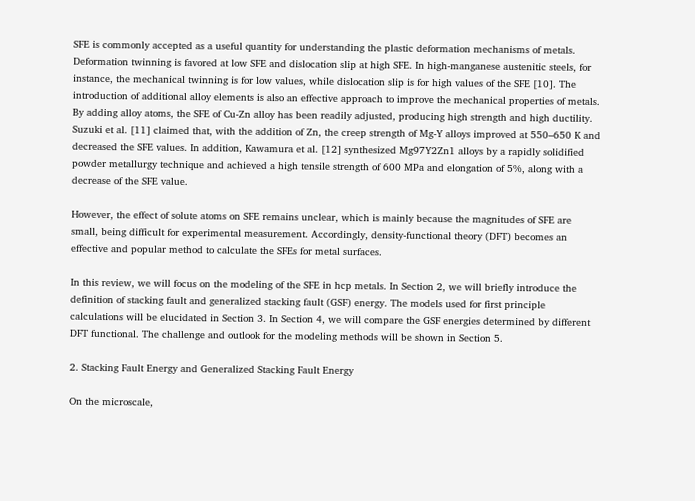SFE is commonly accepted as a useful quantity for understanding the plastic deformation mechanisms of metals. Deformation twinning is favored at low SFE and dislocation slip at high SFE. In high-manganese austenitic steels, for instance, the mechanical twinning is for low values, while dislocation slip is for high values of the SFE [10]. The introduction of additional alloy elements is also an effective approach to improve the mechanical properties of metals. By adding alloy atoms, the SFE of Cu-Zn alloy has been readily adjusted, producing high strength and high ductility. Suzuki et al. [11] claimed that, with the addition of Zn, the creep strength of Mg-Y alloys improved at 550–650 K and decreased the SFE values. In addition, Kawamura et al. [12] synthesized Mg97Y2Zn1 alloys by a rapidly solidified powder metallurgy technique and achieved a high tensile strength of 600 MPa and elongation of 5%, along with a decrease of the SFE value.

However, the effect of solute atoms on SFE remains unclear, which is mainly because the magnitudes of SFE are small, being difficult for experimental measurement. Accordingly, density-functional theory (DFT) becomes an effective and popular method to calculate the SFEs for metal surfaces.

In this review, we will focus on the modeling of the SFE in hcp metals. In Section 2, we will briefly introduce the definition of stacking fault and generalized stacking fault (GSF) energy. The models used for first principle calculations will be elucidated in Section 3. In Section 4, we will compare the GSF energies determined by different DFT functional. The challenge and outlook for the modeling methods will be shown in Section 5.

2. Stacking Fault Energy and Generalized Stacking Fault Energy

On the microscale,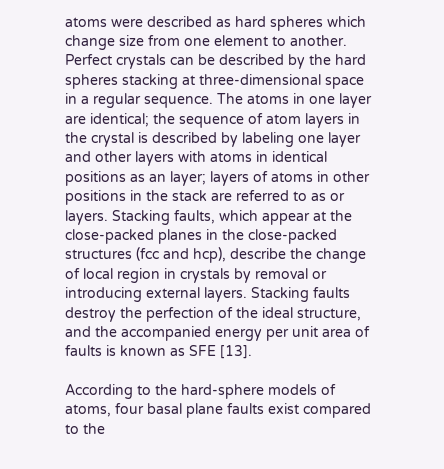atoms were described as hard spheres which change size from one element to another. Perfect crystals can be described by the hard spheres stacking at three-dimensional space in a regular sequence. The atoms in one layer are identical; the sequence of atom layers in the crystal is described by labeling one layer and other layers with atoms in identical positions as an layer; layers of atoms in other positions in the stack are referred to as or layers. Stacking faults, which appear at the close-packed planes in the close-packed structures (fcc and hcp), describe the change of local region in crystals by removal or introducing external layers. Stacking faults destroy the perfection of the ideal structure, and the accompanied energy per unit area of faults is known as SFE [13].

According to the hard-sphere models of atoms, four basal plane faults exist compared to the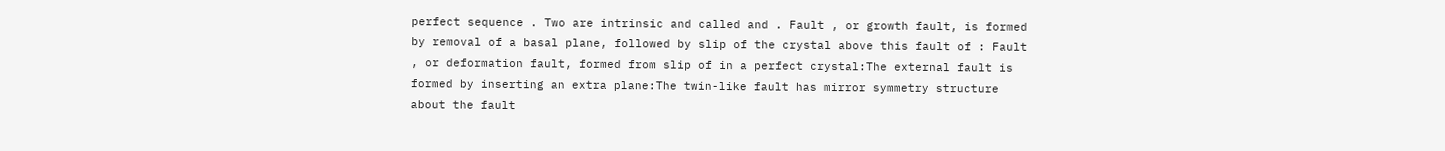perfect sequence . Two are intrinsic and called and . Fault , or growth fault, is formed by removal of a basal plane, followed by slip of the crystal above this fault of : Fault , or deformation fault, formed from slip of in a perfect crystal:The external fault is formed by inserting an extra plane:The twin-like fault has mirror symmetry structure about the fault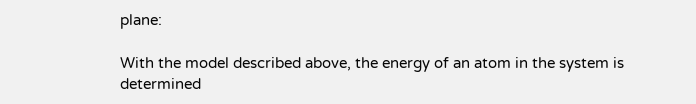plane:

With the model described above, the energy of an atom in the system is determined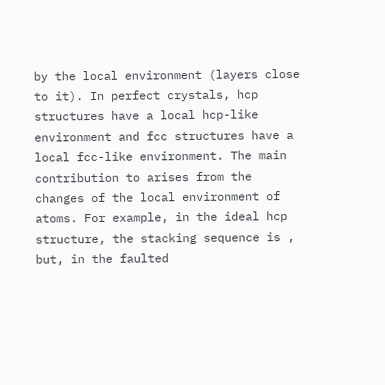by the local environment (layers close to it). In perfect crystals, hcp structures have a local hcp-like environment and fcc structures have a local fcc-like environment. The main contribution to arises from the changes of the local environment of atoms. For example, in the ideal hcp structure, the stacking sequence is , but, in the faulted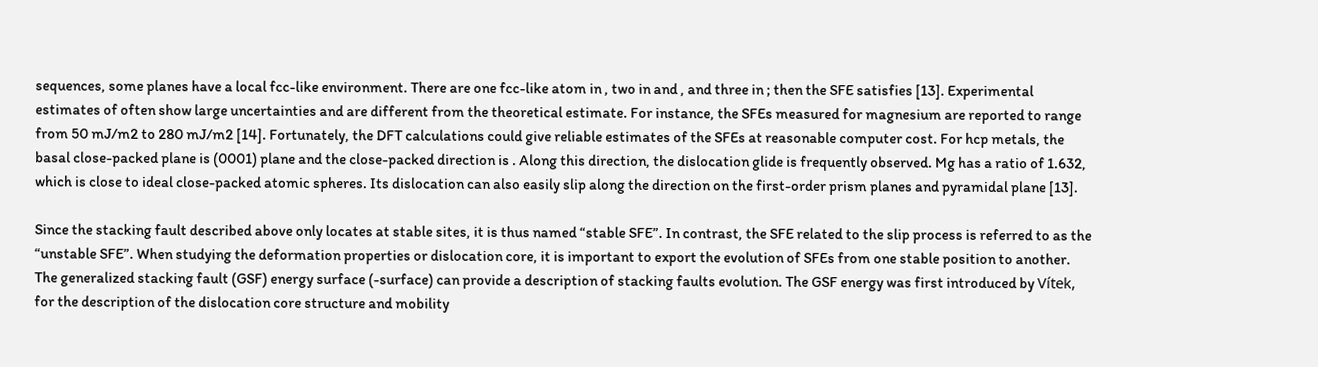sequences, some planes have a local fcc-like environment. There are one fcc-like atom in , two in and , and three in ; then the SFE satisfies [13]. Experimental estimates of often show large uncertainties and are different from the theoretical estimate. For instance, the SFEs measured for magnesium are reported to range from 50 mJ/m2 to 280 mJ/m2 [14]. Fortunately, the DFT calculations could give reliable estimates of the SFEs at reasonable computer cost. For hcp metals, the basal close-packed plane is (0001) plane and the close-packed direction is . Along this direction, the dislocation glide is frequently observed. Mg has a ratio of 1.632, which is close to ideal close-packed atomic spheres. Its dislocation can also easily slip along the direction on the first-order prism planes and pyramidal plane [13].

Since the stacking fault described above only locates at stable sites, it is thus named “stable SFE”. In contrast, the SFE related to the slip process is referred to as the “unstable SFE”. When studying the deformation properties or dislocation core, it is important to export the evolution of SFEs from one stable position to another. The generalized stacking fault (GSF) energy surface (-surface) can provide a description of stacking faults evolution. The GSF energy was first introduced by Vítek, for the description of the dislocation core structure and mobility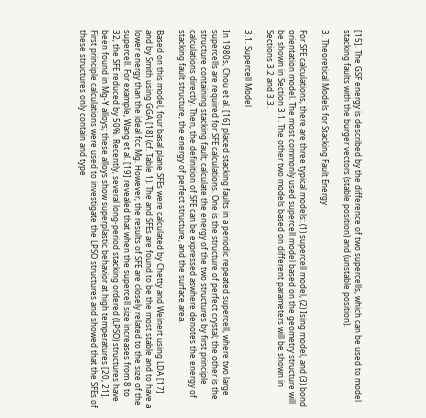[15]. The GSF energy is described by the difference of two supercells, which can be used to model stacking faults with the burger vectors (stable position) and (unstable position).

3. Theoretical Models for Stacking Fault Energy

For SFE calculations, there are three typical models: (1) supercell model, (2) Ising model, and (3) bond orientation model. The most commonly used supercell model based on the geometry structure will be shown in Section 3.1. The other two models based on different parameters will be shown in Sections 3.2 and 3.3.

3.1. Supercell Model

In 1980s, Chou et al. [16] placed stacking faults in a periodic repeated supercell, where two large supercells are required for SFE calculations. One is the structure of perfect crystal; the other is the structure containing stacking fault; calculate the energy of the two structures by first principle calculations directly. Then, the definition of SFE can be expressed aswhere denotes the energy of stacking fault structure, the energy of perfect structure, and the surface area.

Based on this model, four basal plane SFEs were calculated by Chetty and Weinert using LDA [17] and by Smith using GGA [18] (cf. Table 1). The and SFEs are found to be the most stable and to have a lower energy than the ideal fcc Mg. However, the results of SFE are closely related to the size of the supercell. For example, Wang et al. [19] revealed that when the supercell size increases from 8 to 32, the SFE reduced by 50%. Recently, several long-period stacking ordered (LPSO) structures have been found in Mg-Y alloys; these alloys show superplastic behavior at high temperatures [20, 21]. First principle calculations were used to investigate the LPSO structures and showed that the SFEs of these structures only contain and type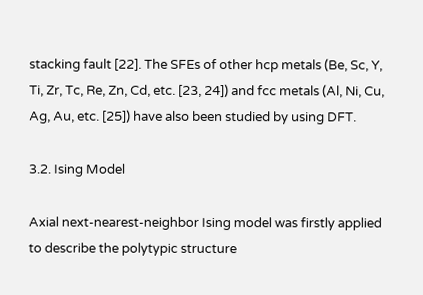stacking fault [22]. The SFEs of other hcp metals (Be, Sc, Y, Ti, Zr, Tc, Re, Zn, Cd, etc. [23, 24]) and fcc metals (Al, Ni, Cu, Ag, Au, etc. [25]) have also been studied by using DFT.

3.2. Ising Model

Axial next-nearest-neighbor Ising model was firstly applied to describe the polytypic structure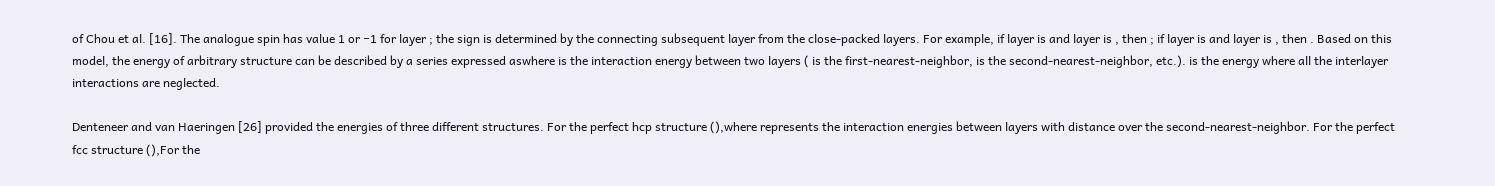of Chou et al. [16]. The analogue spin has value 1 or −1 for layer ; the sign is determined by the connecting subsequent layer from the close-packed layers. For example, if layer is and layer is , then ; if layer is and layer is , then . Based on this model, the energy of arbitrary structure can be described by a series expressed aswhere is the interaction energy between two layers ( is the first-nearest-neighbor, is the second-nearest-neighbor, etc.). is the energy where all the interlayer interactions are neglected.

Denteneer and van Haeringen [26] provided the energies of three different structures. For the perfect hcp structure (),where represents the interaction energies between layers with distance over the second-nearest-neighbor. For the perfect fcc structure (),For the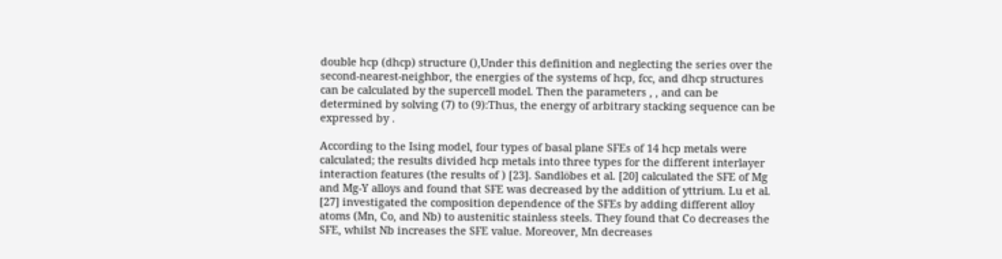double hcp (dhcp) structure (),Under this definition and neglecting the series over the second-nearest-neighbor, the energies of the systems of hcp, fcc, and dhcp structures can be calculated by the supercell model. Then the parameters , , and can be determined by solving (7) to (9):Thus, the energy of arbitrary stacking sequence can be expressed by .

According to the Ising model, four types of basal plane SFEs of 14 hcp metals were calculated; the results divided hcp metals into three types for the different interlayer interaction features (the results of ) [23]. Sandlöbes et al. [20] calculated the SFE of Mg and Mg-Y alloys and found that SFE was decreased by the addition of yttrium. Lu et al. [27] investigated the composition dependence of the SFEs by adding different alloy atoms (Mn, Co, and Nb) to austenitic stainless steels. They found that Co decreases the SFE, whilst Nb increases the SFE value. Moreover, Mn decreases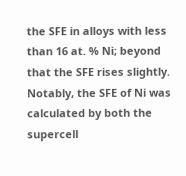the SFE in alloys with less than 16 at. % Ni; beyond that the SFE rises slightly. Notably, the SFE of Ni was calculated by both the supercell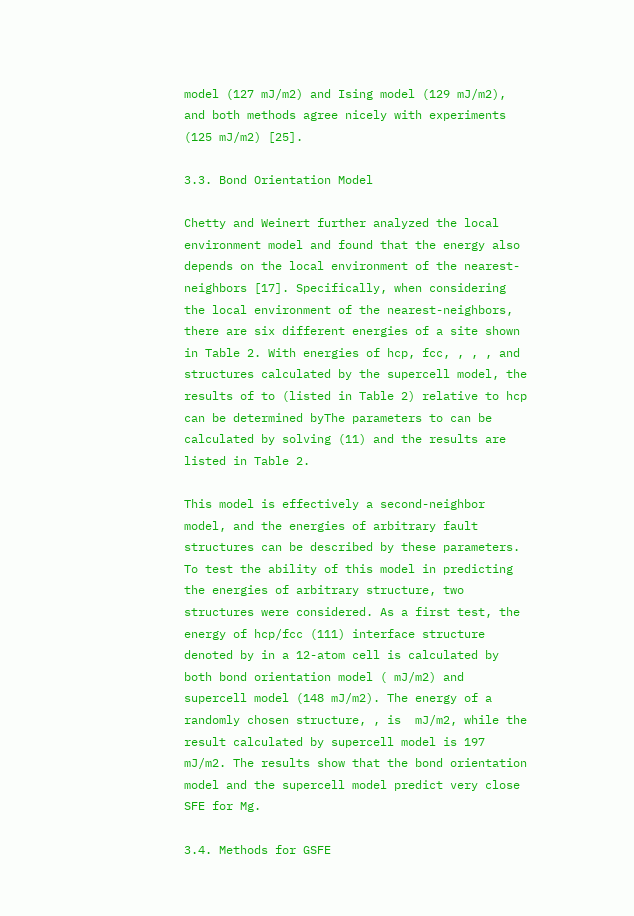model (127 mJ/m2) and Ising model (129 mJ/m2), and both methods agree nicely with experiments (125 mJ/m2) [25].

3.3. Bond Orientation Model

Chetty and Weinert further analyzed the local environment model and found that the energy also depends on the local environment of the nearest-neighbors [17]. Specifically, when considering the local environment of the nearest-neighbors, there are six different energies of a site shown in Table 2. With energies of hcp, fcc, , , , and structures calculated by the supercell model, the results of to (listed in Table 2) relative to hcp can be determined byThe parameters to can be calculated by solving (11) and the results are listed in Table 2.

This model is effectively a second-neighbor model, and the energies of arbitrary fault structures can be described by these parameters. To test the ability of this model in predicting the energies of arbitrary structure, two structures were considered. As a first test, the energy of hcp/fcc (111) interface structure denoted by in a 12-atom cell is calculated by both bond orientation model ( mJ/m2) and supercell model (148 mJ/m2). The energy of a randomly chosen structure, , is  mJ/m2, while the result calculated by supercell model is 197 mJ/m2. The results show that the bond orientation model and the supercell model predict very close SFE for Mg.

3.4. Methods for GSFE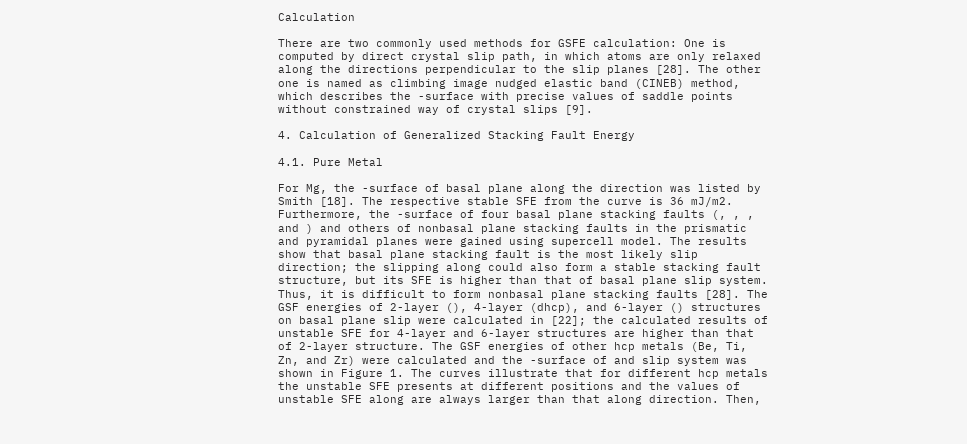Calculation

There are two commonly used methods for GSFE calculation: One is computed by direct crystal slip path, in which atoms are only relaxed along the directions perpendicular to the slip planes [28]. The other one is named as climbing image nudged elastic band (CINEB) method, which describes the -surface with precise values of saddle points without constrained way of crystal slips [9].

4. Calculation of Generalized Stacking Fault Energy

4.1. Pure Metal

For Mg, the -surface of basal plane along the direction was listed by Smith [18]. The respective stable SFE from the curve is 36 mJ/m2. Furthermore, the -surface of four basal plane stacking faults (, , , and ) and others of nonbasal plane stacking faults in the prismatic and pyramidal planes were gained using supercell model. The results show that basal plane stacking fault is the most likely slip direction; the slipping along could also form a stable stacking fault structure, but its SFE is higher than that of basal plane slip system. Thus, it is difficult to form nonbasal plane stacking faults [28]. The GSF energies of 2-layer (), 4-layer (dhcp), and 6-layer () structures on basal plane slip were calculated in [22]; the calculated results of unstable SFE for 4-layer and 6-layer structures are higher than that of 2-layer structure. The GSF energies of other hcp metals (Be, Ti, Zn, and Zr) were calculated and the -surface of and slip system was shown in Figure 1. The curves illustrate that for different hcp metals the unstable SFE presents at different positions and the values of unstable SFE along are always larger than that along direction. Then,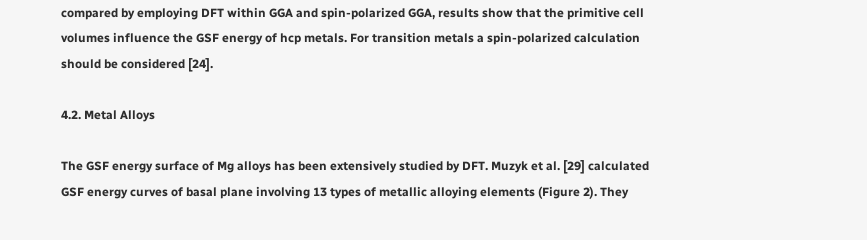compared by employing DFT within GGA and spin-polarized GGA, results show that the primitive cell volumes influence the GSF energy of hcp metals. For transition metals a spin-polarized calculation should be considered [24].

4.2. Metal Alloys

The GSF energy surface of Mg alloys has been extensively studied by DFT. Muzyk et al. [29] calculated GSF energy curves of basal plane involving 13 types of metallic alloying elements (Figure 2). They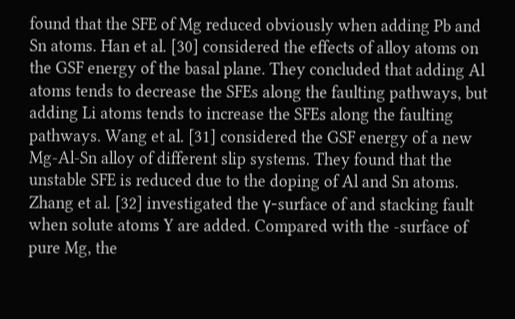found that the SFE of Mg reduced obviously when adding Pb and Sn atoms. Han et al. [30] considered the effects of alloy atoms on the GSF energy of the basal plane. They concluded that adding Al atoms tends to decrease the SFEs along the faulting pathways, but adding Li atoms tends to increase the SFEs along the faulting pathways. Wang et al. [31] considered the GSF energy of a new Mg-Al-Sn alloy of different slip systems. They found that the unstable SFE is reduced due to the doping of Al and Sn atoms. Zhang et al. [32] investigated the γ-surface of and stacking fault when solute atoms Y are added. Compared with the -surface of pure Mg, the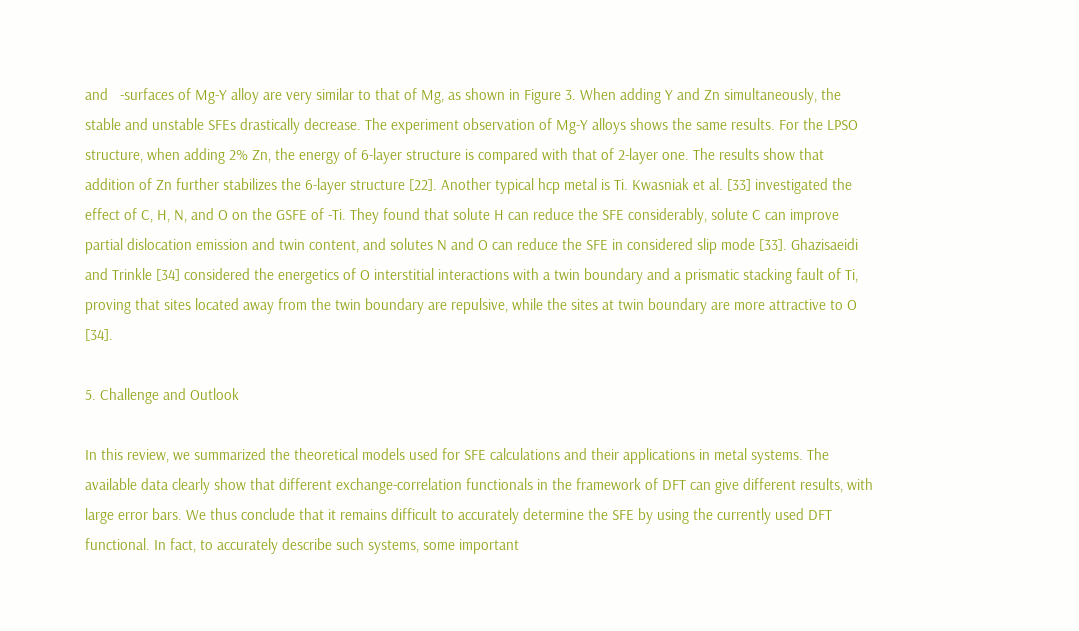and   -surfaces of Mg-Y alloy are very similar to that of Mg, as shown in Figure 3. When adding Y and Zn simultaneously, the stable and unstable SFEs drastically decrease. The experiment observation of Mg-Y alloys shows the same results. For the LPSO structure, when adding 2% Zn, the energy of 6-layer structure is compared with that of 2-layer one. The results show that addition of Zn further stabilizes the 6-layer structure [22]. Another typical hcp metal is Ti. Kwasniak et al. [33] investigated the effect of C, H, N, and O on the GSFE of -Ti. They found that solute H can reduce the SFE considerably, solute C can improve partial dislocation emission and twin content, and solutes N and O can reduce the SFE in considered slip mode [33]. Ghazisaeidi and Trinkle [34] considered the energetics of O interstitial interactions with a twin boundary and a prismatic stacking fault of Ti, proving that sites located away from the twin boundary are repulsive, while the sites at twin boundary are more attractive to O [34].

5. Challenge and Outlook

In this review, we summarized the theoretical models used for SFE calculations and their applications in metal systems. The available data clearly show that different exchange-correlation functionals in the framework of DFT can give different results, with large error bars. We thus conclude that it remains difficult to accurately determine the SFE by using the currently used DFT functional. In fact, to accurately describe such systems, some important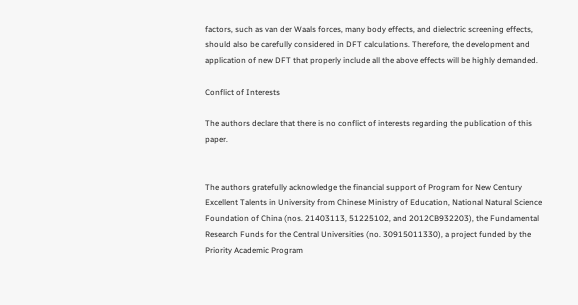factors, such as van der Waals forces, many body effects, and dielectric screening effects, should also be carefully considered in DFT calculations. Therefore, the development and application of new DFT that properly include all the above effects will be highly demanded.

Conflict of Interests

The authors declare that there is no conflict of interests regarding the publication of this paper.


The authors gratefully acknowledge the financial support of Program for New Century Excellent Talents in University from Chinese Ministry of Education, National Natural Science Foundation of China (nos. 21403113, 51225102, and 2012CB932203), the Fundamental Research Funds for the Central Universities (no. 30915011330), a project funded by the Priority Academic Program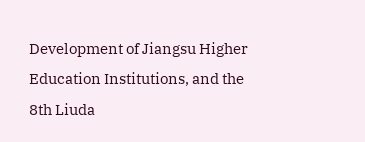Development of Jiangsu Higher Education Institutions, and the 8th Liuda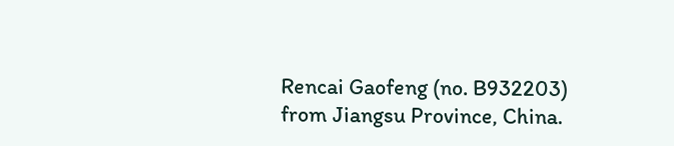Rencai Gaofeng (no. B932203) from Jiangsu Province, China.